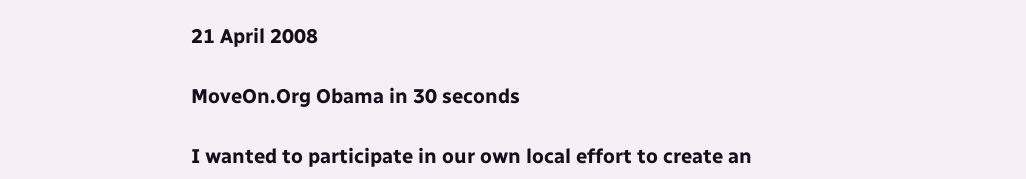21 April 2008

MoveOn.Org Obama in 30 seconds

I wanted to participate in our own local effort to create an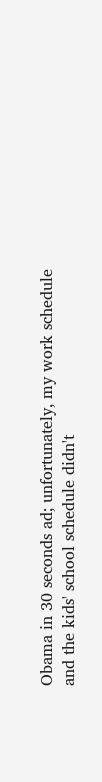Obama in 30 seconds ad; unfortunately, my work schedule and the kids' school schedule didn't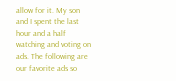allow for it. My son and I spent the last hour and a half watching and voting on ads. The following are our favorite ads so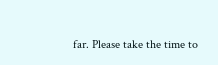far. Please take the time to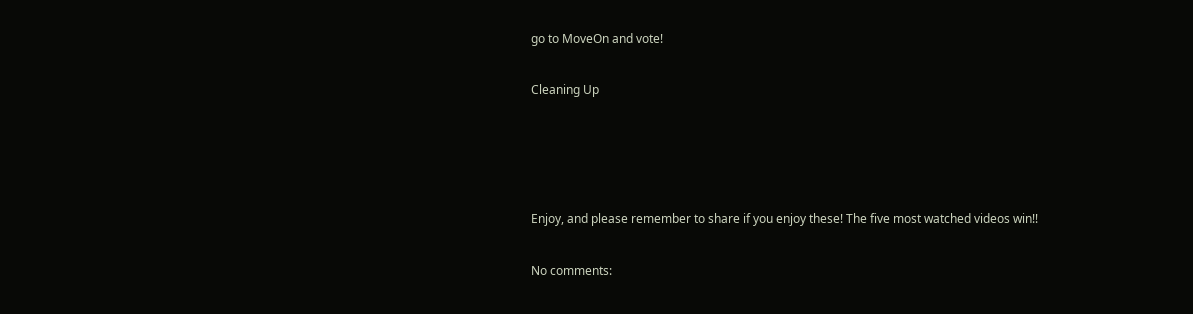go to MoveOn and vote!

Cleaning Up




Enjoy, and please remember to share if you enjoy these! The five most watched videos win!!

No comments: